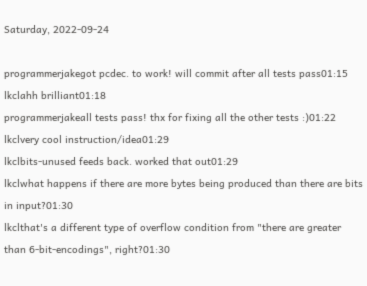Saturday, 2022-09-24

programmerjakegot pcdec. to work! will commit after all tests pass01:15
lkclahh brilliant01:18
programmerjakeall tests pass! thx for fixing all the other tests :)01:22
lkclvery cool instruction/idea01:29
lkclbits-unused feeds back. worked that out01:29
lkclwhat happens if there are more bytes being produced than there are bits in input?01:30
lkclthat's a different type of overflow condition from "there are greater than 6-bit-encodings", right?01:30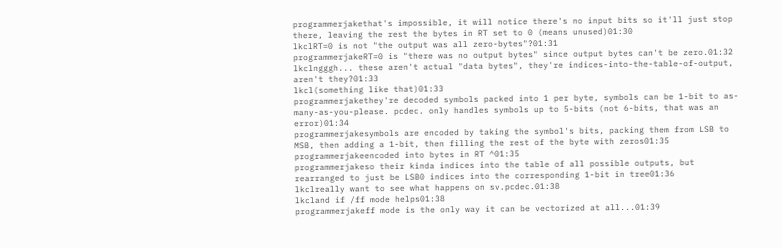programmerjakethat's impossible, it will notice there's no input bits so it'll just stop there, leaving the rest the bytes in RT set to 0 (means unused)01:30
lkclRT=0 is not "the output was all zero-bytes"?01:31
programmerjakeRT=0 is "there was no output bytes" since output bytes can't be zero.01:32
lkclngggh... these aren't actual "data bytes", they're indices-into-the-table-of-output, aren't they?01:33
lkcl(something like that)01:33
programmerjakethey're decoded symbols packed into 1 per byte, symbols can be 1-bit to as-many-as-you-please. pcdec. only handles symbols up to 5-bits (not 6-bits, that was an error)01:34
programmerjakesymbols are encoded by taking the symbol's bits, packing them from LSB to MSB, then adding a 1-bit, then filling the rest of the byte with zeros01:35
programmerjakeencoded into bytes in RT ^01:35
programmerjakeso their kinda indices into the table of all possible outputs, but rearranged to just be LSB0 indices into the corresponding 1-bit in tree01:36
lkclreally want to see what happens on sv.pcdec.01:38
lkcland if /ff mode helps01:38
programmerjakeff mode is the only way it can be vectorized at all...01:39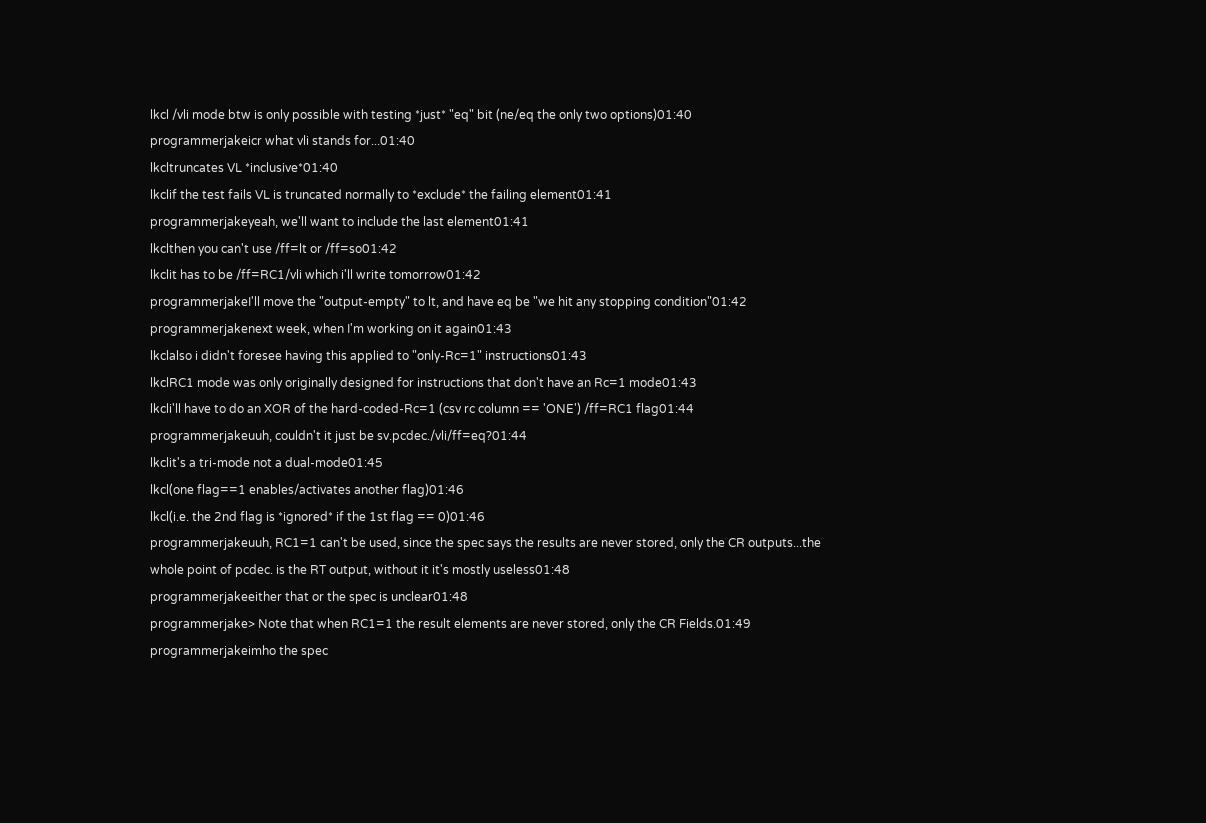lkcl /vli mode btw is only possible with testing *just* "eq" bit (ne/eq the only two options)01:40
programmerjakeicr what vli stands for...01:40
lkcltruncates VL *inclusive*01:40
lkclif the test fails VL is truncated normally to *exclude* the failing element01:41
programmerjakeyeah, we'll want to include the last element01:41
lkclthen you can't use /ff=lt or /ff=so01:42
lkclit has to be /ff=RC1/vli which i'll write tomorrow01:42
programmerjakeI'll move the "output-empty" to lt, and have eq be "we hit any stopping condition"01:42
programmerjakenext week, when I'm working on it again01:43
lkclalso i didn't foresee having this applied to "only-Rc=1" instructions01:43
lkclRC1 mode was only originally designed for instructions that don't have an Rc=1 mode01:43
lkcli'll have to do an XOR of the hard-coded-Rc=1 (csv rc column == 'ONE') /ff=RC1 flag01:44
programmerjakeuuh, couldn't it just be sv.pcdec./vli/ff=eq?01:44
lkclit's a tri-mode not a dual-mode01:45
lkcl(one flag==1 enables/activates another flag)01:46
lkcl(i.e. the 2nd flag is *ignored* if the 1st flag == 0)01:46
programmerjakeuuh, RC1=1 can't be used, since the spec says the results are never stored, only the CR outputs...the whole point of pcdec. is the RT output, without it it's mostly useless01:48
programmerjakeeither that or the spec is unclear01:48
programmerjake> Note that when RC1=1 the result elements are never stored, only the CR Fields.01:49
programmerjakeimho the spec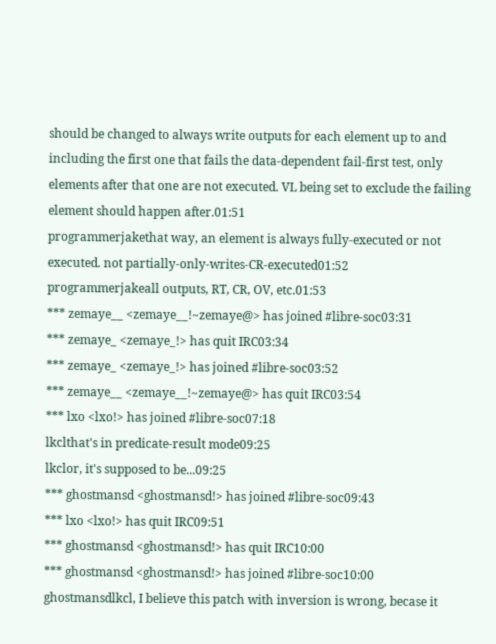should be changed to always write outputs for each element up to and including the first one that fails the data-dependent fail-first test, only elements after that one are not executed. VL being set to exclude the failing element should happen after.01:51
programmerjakethat way, an element is always fully-executed or not executed. not partially-only-writes-CR-executed01:52
programmerjakeall outputs, RT, CR, OV, etc.01:53
*** zemaye__ <zemaye__!~zemaye@> has joined #libre-soc03:31
*** zemaye_ <zemaye_!> has quit IRC03:34
*** zemaye_ <zemaye_!> has joined #libre-soc03:52
*** zemaye__ <zemaye__!~zemaye@> has quit IRC03:54
*** lxo <lxo!> has joined #libre-soc07:18
lkclthat's in predicate-result mode09:25
lkclor, it's supposed to be...09:25
*** ghostmansd <ghostmansd!> has joined #libre-soc09:43
*** lxo <lxo!> has quit IRC09:51
*** ghostmansd <ghostmansd!> has quit IRC10:00
*** ghostmansd <ghostmansd!> has joined #libre-soc10:00
ghostmansdlkcl, I believe this patch with inversion is wrong, becase it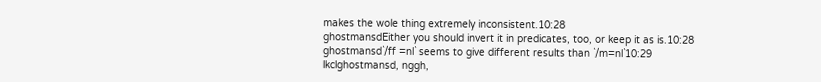makes the wole thing extremely inconsistent.10:28
ghostmansdEither you should invert it in predicates, too, or keep it as is.10:28
ghostmansd`/ff =nl` seems to give different results than `/m=nl`10:29
lkclghostmansd, nggh,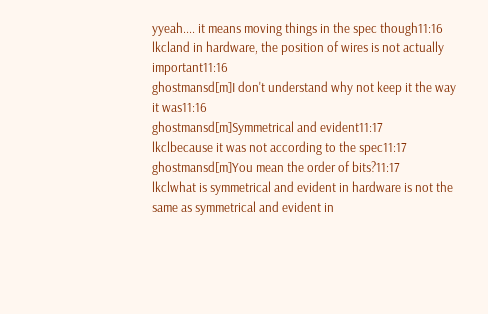yyeah.... it means moving things in the spec though11:16
lkcland in hardware, the position of wires is not actually important11:16
ghostmansd[m]I don't understand why not keep it the way it was11:16
ghostmansd[m]Symmetrical and evident11:17
lkclbecause it was not according to the spec11:17
ghostmansd[m]You mean the order of bits?11:17
lkclwhat is symmetrical and evident in hardware is not the same as symmetrical and evident in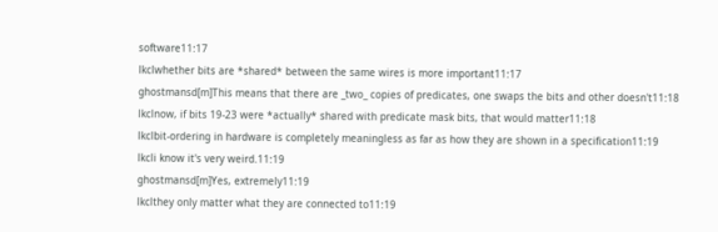software11:17
lkclwhether bits are *shared* between the same wires is more important11:17
ghostmansd[m]This means that there are _two_ copies of predicates, one swaps the bits and other doesn't11:18
lkclnow, if bits 19-23 were *actually* shared with predicate mask bits, that would matter11:18
lkclbit-ordering in hardware is completely meaningless as far as how they are shown in a specification11:19
lkcli know it's very weird.11:19
ghostmansd[m]Yes, extremely11:19
lkclthey only matter what they are connected to11:19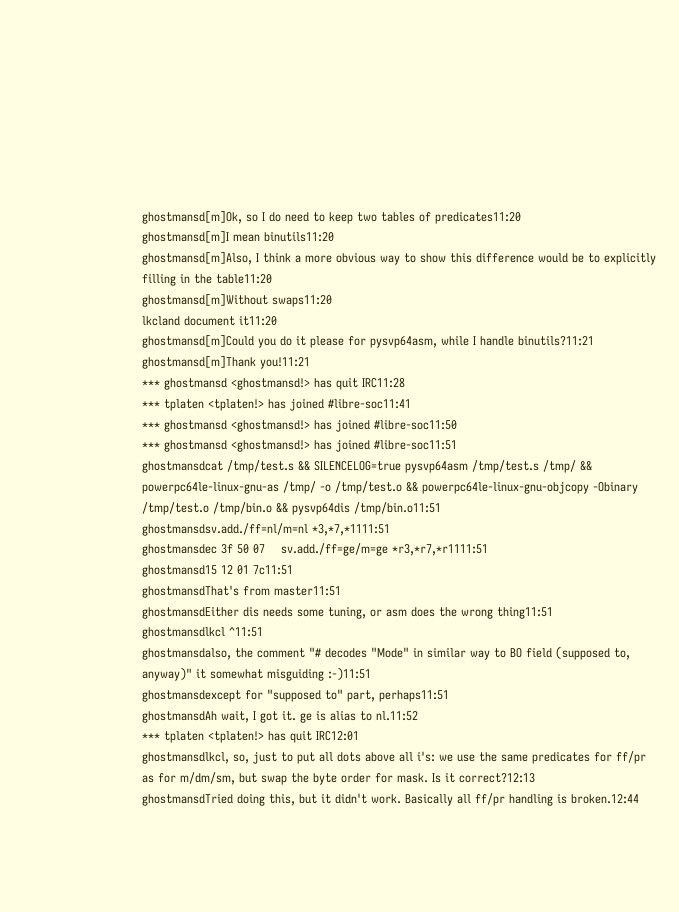ghostmansd[m]Ok, so I do need to keep two tables of predicates11:20
ghostmansd[m]I mean binutils11:20
ghostmansd[m]Also, I think a more obvious way to show this difference would be to explicitly filling in the table11:20
ghostmansd[m]Without swaps11:20
lkcland document it11:20
ghostmansd[m]Could you do it please for pysvp64asm, while I handle binutils?11:21
ghostmansd[m]Thank you!11:21
*** ghostmansd <ghostmansd!> has quit IRC11:28
*** tplaten <tplaten!> has joined #libre-soc11:41
*** ghostmansd <ghostmansd!> has joined #libre-soc11:50
*** ghostmansd <ghostmansd!> has joined #libre-soc11:51
ghostmansdcat /tmp/test.s && SILENCELOG=true pysvp64asm /tmp/test.s /tmp/ && powerpc64le-linux-gnu-as /tmp/ -o /tmp/test.o && powerpc64le-linux-gnu-objcopy -Obinary /tmp/test.o /tmp/bin.o && pysvp64dis /tmp/bin.o11:51
ghostmansdsv.add./ff=nl/m=nl *3,*7,*1111:51
ghostmansdec 3f 50 07    sv.add./ff=ge/m=ge *r3,*r7,*r1111:51
ghostmansd15 12 01 7c11:51
ghostmansdThat's from master11:51
ghostmansdEither dis needs some tuning, or asm does the wrong thing11:51
ghostmansdlkcl ^11:51
ghostmansdalso, the comment "# decodes "Mode" in similar way to BO field (supposed to, anyway)" it somewhat misguiding :-)11:51
ghostmansdexcept for "supposed to" part, perhaps11:51
ghostmansdAh wait, I got it. ge is alias to nl.11:52
*** tplaten <tplaten!> has quit IRC12:01
ghostmansdlkcl, so, just to put all dots above all i's: we use the same predicates for ff/pr as for m/dm/sm, but swap the byte order for mask. Is it correct?12:13
ghostmansdTried doing this, but it didn't work. Basically all ff/pr handling is broken.12:44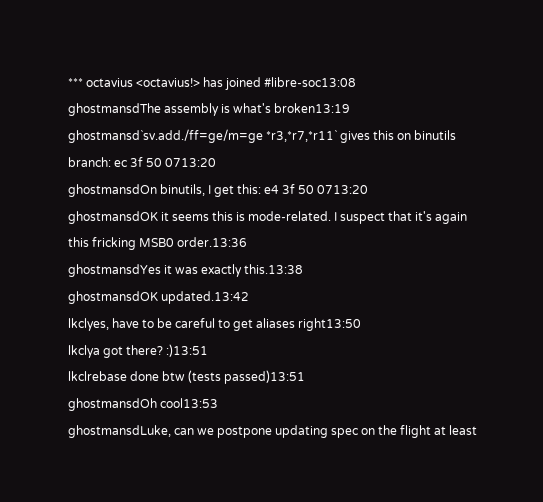*** octavius <octavius!> has joined #libre-soc13:08
ghostmansdThe assembly is what's broken13:19
ghostmansd`sv.add./ff=ge/m=ge *r3,*r7,*r11` gives this on binutils branch: ec 3f 50 0713:20
ghostmansdOn binutils, I get this: e4 3f 50 0713:20
ghostmansdOK it seems this is mode-related. I suspect that it's again this fricking MSB0 order.13:36
ghostmansdYes it was exactly this.13:38
ghostmansdOK updated.13:42
lkclyes, have to be careful to get aliases right13:50
lkclya got there? :)13:51
lkclrebase done btw (tests passed)13:51
ghostmansdOh cool13:53
ghostmansdLuke, can we postpone updating spec on the flight at least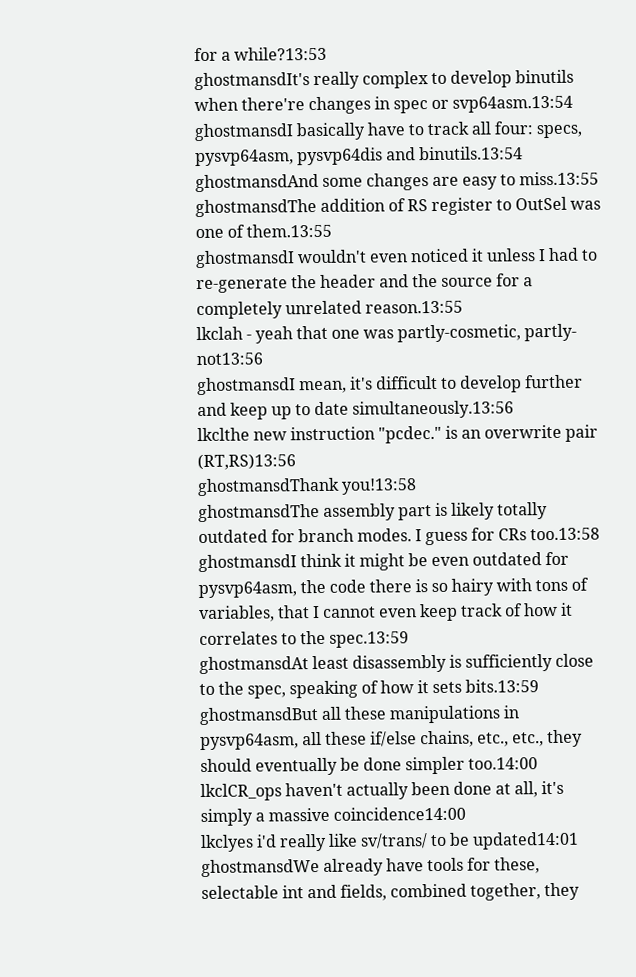for a while?13:53
ghostmansdIt's really complex to develop binutils when there're changes in spec or svp64asm.13:54
ghostmansdI basically have to track all four: specs, pysvp64asm, pysvp64dis and binutils.13:54
ghostmansdAnd some changes are easy to miss.13:55
ghostmansdThe addition of RS register to OutSel was one of them.13:55
ghostmansdI wouldn't even noticed it unless I had to re-generate the header and the source for a completely unrelated reason.13:55
lkclah - yeah that one was partly-cosmetic, partly-not13:56
ghostmansdI mean, it's difficult to develop further and keep up to date simultaneously.13:56
lkclthe new instruction "pcdec." is an overwrite pair (RT,RS)13:56
ghostmansdThank you!13:58
ghostmansdThe assembly part is likely totally outdated for branch modes. I guess for CRs too.13:58
ghostmansdI think it might be even outdated for pysvp64asm, the code there is so hairy with tons of variables, that I cannot even keep track of how it correlates to the spec.13:59
ghostmansdAt least disassembly is sufficiently close to the spec, speaking of how it sets bits.13:59
ghostmansdBut all these manipulations in pysvp64asm, all these if/else chains, etc., etc., they should eventually be done simpler too.14:00
lkclCR_ops haven't actually been done at all, it's simply a massive coincidence14:00
lkclyes i'd really like sv/trans/ to be updated14:01
ghostmansdWe already have tools for these, selectable int and fields, combined together, they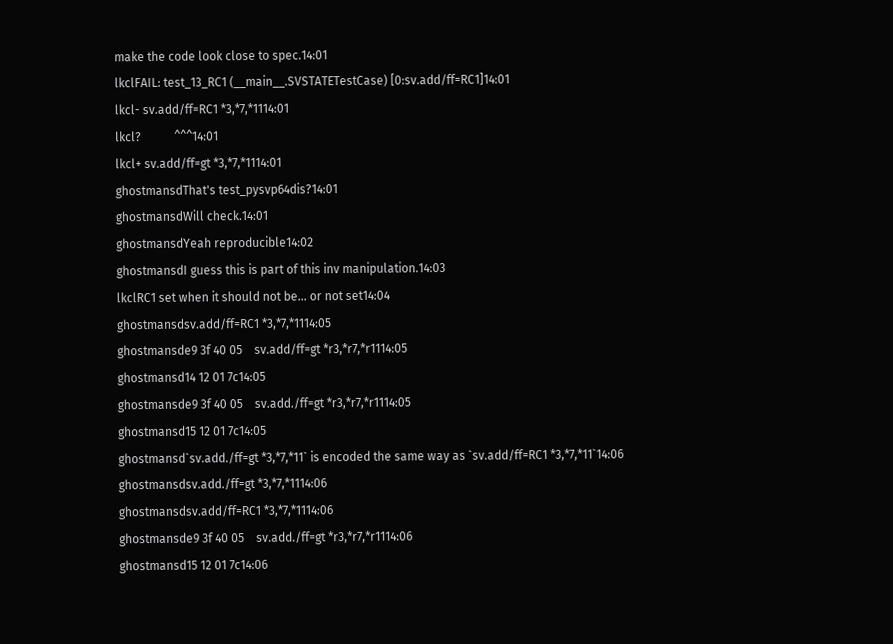make the code look close to spec.14:01
lkclFAIL: test_13_RC1 (__main__.SVSTATETestCase) [0:sv.add/ff=RC1]14:01
lkcl- sv.add/ff=RC1 *3,*7,*1114:01
lkcl?           ^^^14:01
lkcl+ sv.add/ff=gt *3,*7,*1114:01
ghostmansdThat's test_pysvp64dis?14:01
ghostmansdWill check.14:01
ghostmansdYeah reproducible14:02
ghostmansdI guess this is part of this inv manipulation.14:03
lkclRC1 set when it should not be... or not set14:04
ghostmansdsv.add/ff=RC1 *3,*7,*1114:05
ghostmansde9 3f 40 05    sv.add/ff=gt *r3,*r7,*r1114:05
ghostmansd14 12 01 7c14:05
ghostmansde9 3f 40 05    sv.add./ff=gt *r3,*r7,*r1114:05
ghostmansd15 12 01 7c14:05
ghostmansd`sv.add./ff=gt *3,*7,*11` is encoded the same way as `sv.add/ff=RC1 *3,*7,*11`14:06
ghostmansdsv.add./ff=gt *3,*7,*1114:06
ghostmansdsv.add/ff=RC1 *3,*7,*1114:06
ghostmansde9 3f 40 05    sv.add./ff=gt *r3,*r7,*r1114:06
ghostmansd15 12 01 7c14:06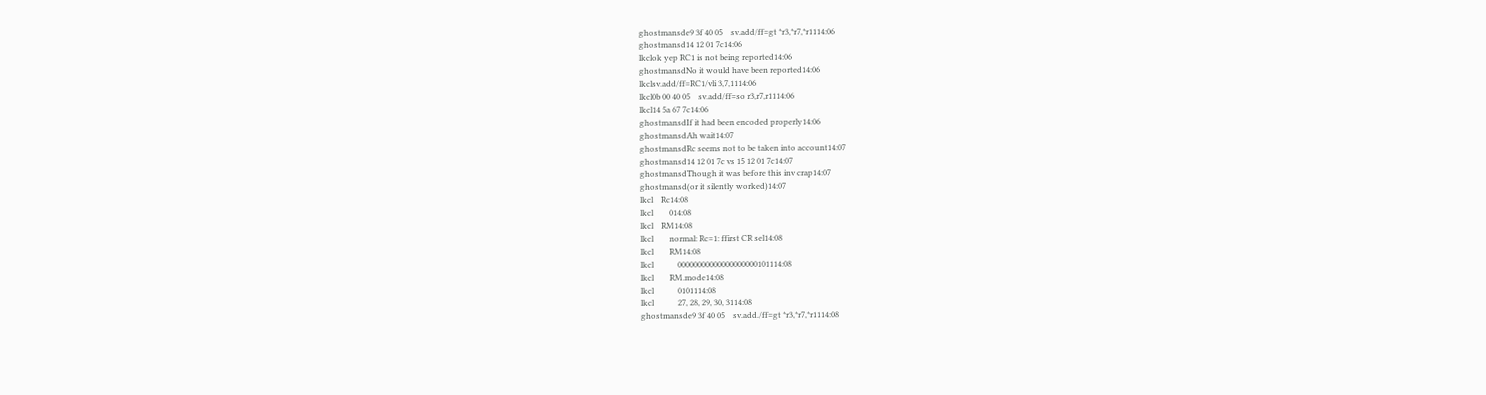ghostmansde9 3f 40 05    sv.add/ff=gt *r3,*r7,*r1114:06
ghostmansd14 12 01 7c14:06
lkclok yep RC1 is not being reported14:06
ghostmansdNo it would have been reported14:06
lkclsv.add/ff=RC1/vli 3,7,1114:06
lkcl0b 00 40 05    sv.add/ff=so r3,r7,r1114:06
lkcl14 5a 67 7c14:06
ghostmansdIf it had been encoded properly14:06
ghostmansdAh wait14:07
ghostmansdRc seems not to be taken into account14:07
ghostmansd14 12 01 7c vs 15 12 01 7c14:07
ghostmansdThough it was before this inv crap14:07
ghostmansd(or it silently worked)14:07
lkcl    Rc14:08
lkcl        014:08
lkcl    RM14:08
lkcl        normal: Rc=1: ffirst CR sel14:08
lkcl        RM14:08
lkcl            00000000000000000000101114:08
lkcl        RM.mode14:08
lkcl            0101114:08
lkcl            27, 28, 29, 30, 3114:08
ghostmansde9 3f 40 05    sv.add./ff=gt *r3,*r7,*r1114:08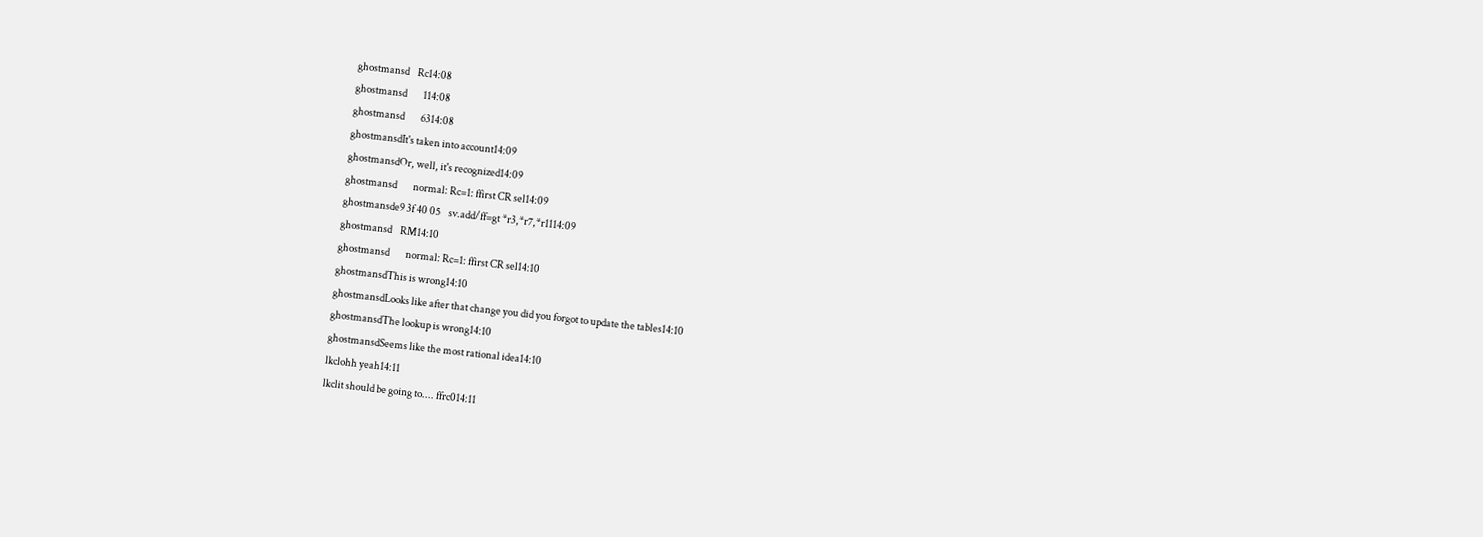ghostmansd    Rc14:08
ghostmansd        114:08
ghostmansd        6314:08
ghostmansdIt's taken into account14:09
ghostmansdOr, well, it's recognized14:09
ghostmansd        normal: Rc=1: ffirst CR sel14:09
ghostmansde9 3f 40 05    sv.add/ff=gt *r3,*r7,*r1114:09
ghostmansd    RM14:10
ghostmansd        normal: Rc=1: ffirst CR sel14:10
ghostmansdThis is wrong14:10
ghostmansdLooks like after that change you did you forgot to update the tables14:10
ghostmansdThe lookup is wrong14:10
ghostmansdSeems like the most rational idea14:10
lkclohh yeah14:11
lkclit should be going to.... ffrc014:11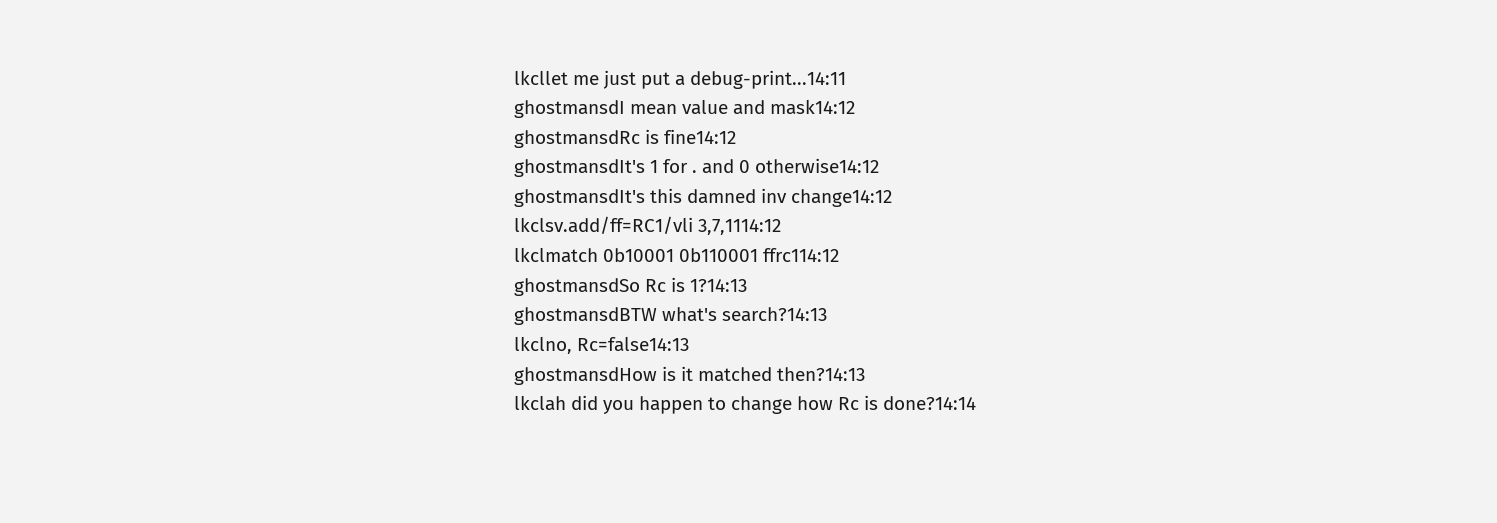lkcllet me just put a debug-print...14:11
ghostmansdI mean value and mask14:12
ghostmansdRc is fine14:12
ghostmansdIt's 1 for . and 0 otherwise14:12
ghostmansdIt's this damned inv change14:12
lkclsv.add/ff=RC1/vli 3,7,1114:12
lkclmatch 0b10001 0b110001 ffrc114:12
ghostmansdSo Rc is 1?14:13
ghostmansdBTW what's search?14:13
lkclno, Rc=false14:13
ghostmansdHow is it matched then?14:13
lkclah did you happen to change how Rc is done?14:14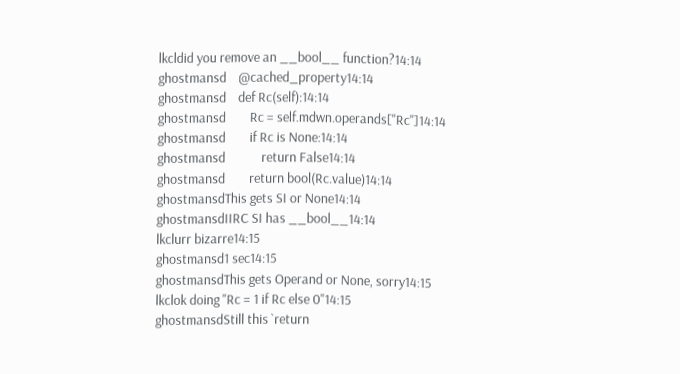lkcldid you remove an __bool__ function?14:14
ghostmansd    @cached_property14:14
ghostmansd    def Rc(self):14:14
ghostmansd        Rc = self.mdwn.operands["Rc"]14:14
ghostmansd        if Rc is None:14:14
ghostmansd            return False14:14
ghostmansd        return bool(Rc.value)14:14
ghostmansdThis gets SI or None14:14
ghostmansdIIRC SI has __bool__14:14
lkclurr bizarre14:15
ghostmansd1 sec14:15
ghostmansdThis gets Operand or None, sorry14:15
lkclok doing "Rc = 1 if Rc else 0"14:15
ghostmansdStill this `return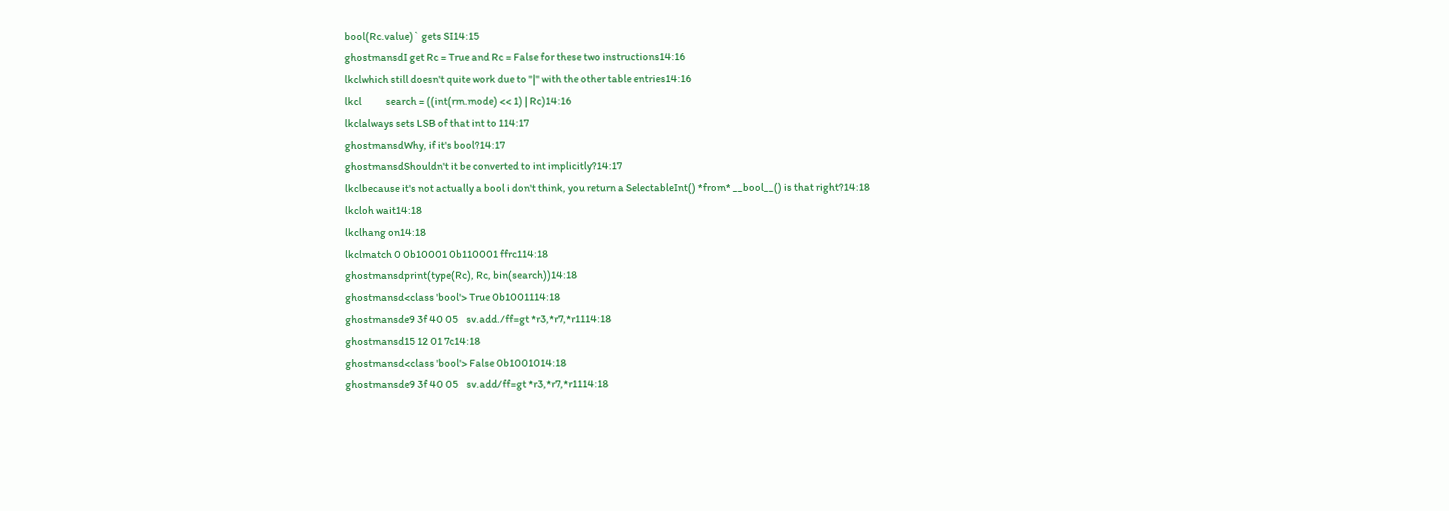bool(Rc.value)` gets SI14:15
ghostmansdI get Rc = True and Rc = False for these two instructions14:16
lkclwhich still doesn't quite work due to "|" with the other table entries14:16
lkcl            search = ((int(rm.mode) << 1) | Rc)14:16
lkclalways sets LSB of that int to 114:17
ghostmansdWhy, if it's bool?14:17
ghostmansdShouldn't it be converted to int implicitly?14:17
lkclbecause it's not actually a bool i don't think, you return a SelectableInt() *from* __bool__() is that right?14:18
lkcloh wait14:18
lkclhang on14:18
lkclmatch 0 0b10001 0b110001 ffrc114:18
ghostmansdprint(type(Rc), Rc, bin(search))14:18
ghostmansd<class 'bool'> True 0b1001114:18
ghostmansde9 3f 40 05    sv.add./ff=gt *r3,*r7,*r1114:18
ghostmansd15 12 01 7c14:18
ghostmansd<class 'bool'> False 0b1001014:18
ghostmansde9 3f 40 05    sv.add/ff=gt *r3,*r7,*r1114:18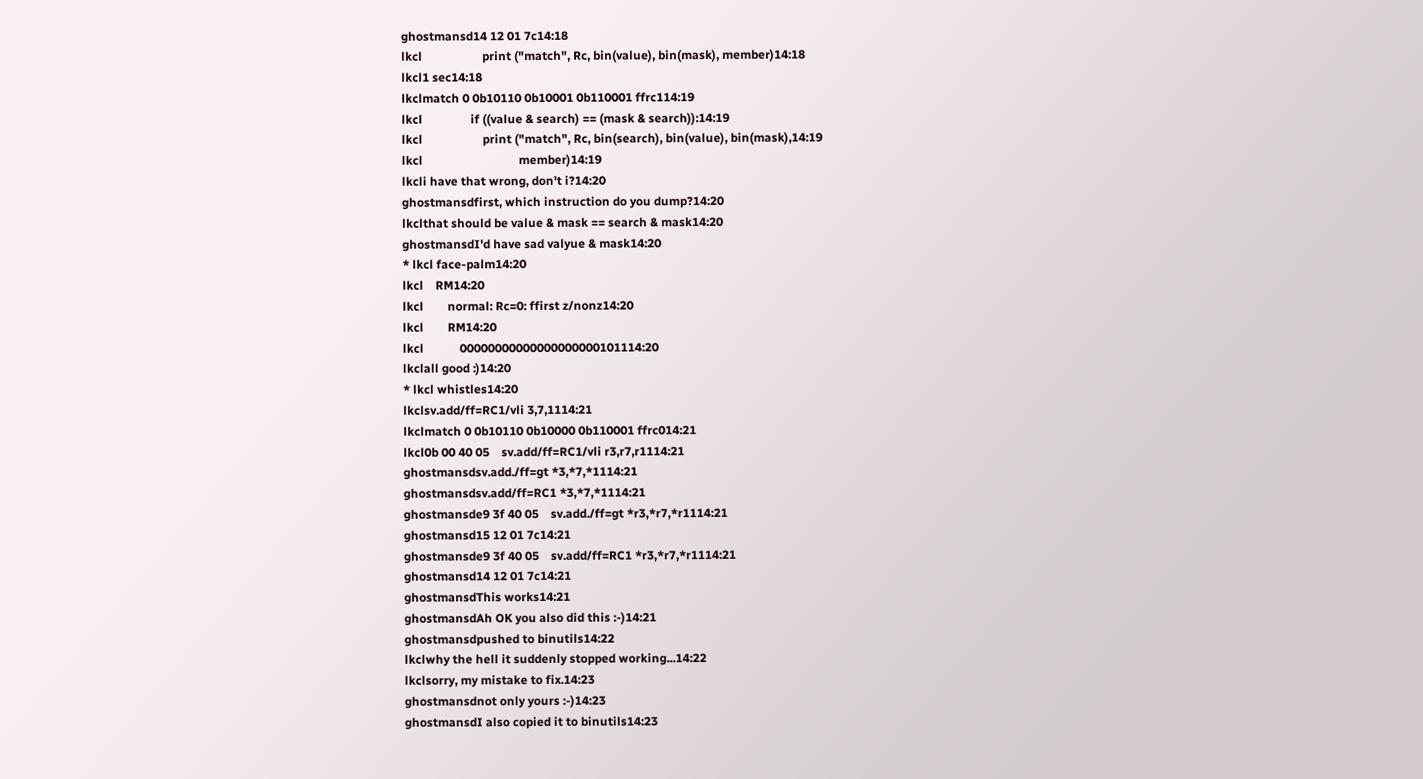ghostmansd14 12 01 7c14:18
lkcl                    print ("match", Rc, bin(value), bin(mask), member)14:18
lkcl1 sec14:18
lkclmatch 0 0b10110 0b10001 0b110001 ffrc114:19
lkcl                if ((value & search) == (mask & search)):14:19
lkcl                    print ("match", Rc, bin(search), bin(value), bin(mask),14:19
lkcl                                member)14:19
lkcli have that wrong, don't i?14:20
ghostmansdfirst, which instruction do you dump?14:20
lkclthat should be value & mask == search & mask14:20
ghostmansdI'd have sad valyue & mask14:20
* lkcl face-palm14:20
lkcl    RM14:20
lkcl        normal: Rc=0: ffirst z/nonz14:20
lkcl        RM14:20
lkcl            00000000000000000000101114:20
lkclall good :)14:20
* lkcl whistles14:20
lkclsv.add/ff=RC1/vli 3,7,1114:21
lkclmatch 0 0b10110 0b10000 0b110001 ffrc014:21
lkcl0b 00 40 05    sv.add/ff=RC1/vli r3,r7,r1114:21
ghostmansdsv.add./ff=gt *3,*7,*1114:21
ghostmansdsv.add/ff=RC1 *3,*7,*1114:21
ghostmansde9 3f 40 05    sv.add./ff=gt *r3,*r7,*r1114:21
ghostmansd15 12 01 7c14:21
ghostmansde9 3f 40 05    sv.add/ff=RC1 *r3,*r7,*r1114:21
ghostmansd14 12 01 7c14:21
ghostmansdThis works14:21
ghostmansdAh OK you also did this :-)14:21
ghostmansdpushed to binutils14:22
lkclwhy the hell it suddenly stopped working...14:22
lkclsorry, my mistake to fix.14:23
ghostmansdnot only yours :-)14:23
ghostmansdI also copied it to binutils14:23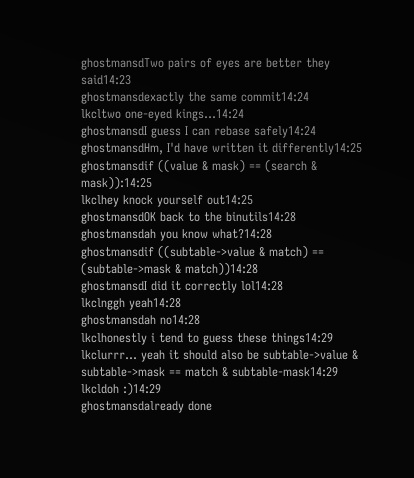ghostmansdTwo pairs of eyes are better they said14:23
ghostmansdexactly the same commit14:24
lkcltwo one-eyed kings...14:24
ghostmansdI guess I can rebase safely14:24
ghostmansdHm, I'd have written it differently14:25
ghostmansdif ((value & mask) == (search & mask)):14:25
lkclhey knock yourself out14:25
ghostmansdOK back to the binutils14:28
ghostmansdah you know what?14:28
ghostmansdif ((subtable->value & match) == (subtable->mask & match))14:28
ghostmansdI did it correctly lol14:28
lkclnggh yeah14:28
ghostmansdah no14:28
lkclhonestly i tend to guess these things14:29
lkclurrr... yeah it should also be subtable->value & subtable->mask == match & subtable-mask14:29
lkcldoh :)14:29
ghostmansdalready done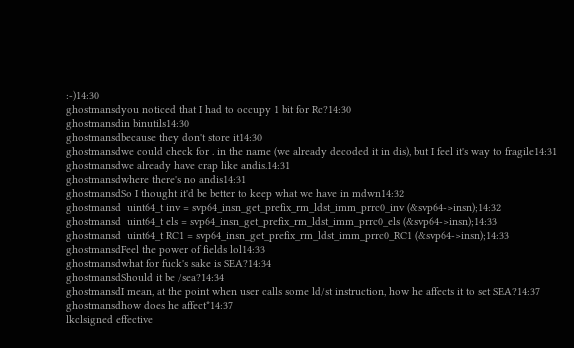:-)14:30
ghostmansdyou noticed that I had to occupy 1 bit for Rc?14:30
ghostmansdin binutils14:30
ghostmansdbecause they don't store it14:30
ghostmansdwe could check for . in the name (we already decoded it in dis), but I feel it's way to fragile14:31
ghostmansdwe already have crap like andis.14:31
ghostmansdwhere there's no andis14:31
ghostmansdSo I thought it'd be better to keep what we have in mdwn14:32
ghostmansd  uint64_t inv = svp64_insn_get_prefix_rm_ldst_imm_prrc0_inv (&svp64->insn);14:32
ghostmansd  uint64_t els = svp64_insn_get_prefix_rm_ldst_imm_prrc0_els (&svp64->insn);14:33
ghostmansd  uint64_t RC1 = svp64_insn_get_prefix_rm_ldst_imm_prrc0_RC1 (&svp64->insn);14:33
ghostmansdFeel the power of fields lol14:33
ghostmansdwhat for fuck's sake is SEA?14:34
ghostmansdShould it be /sea?14:34
ghostmansdI mean, at the point when user calls some ld/st instruction, how he affects it to set SEA?14:37
ghostmansdhow does he affect*14:37
lkclsigned effective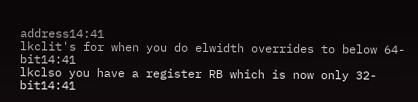address14:41
lkclit's for when you do elwidth overrides to below 64-bit14:41
lkclso you have a register RB which is now only 32-bit14:41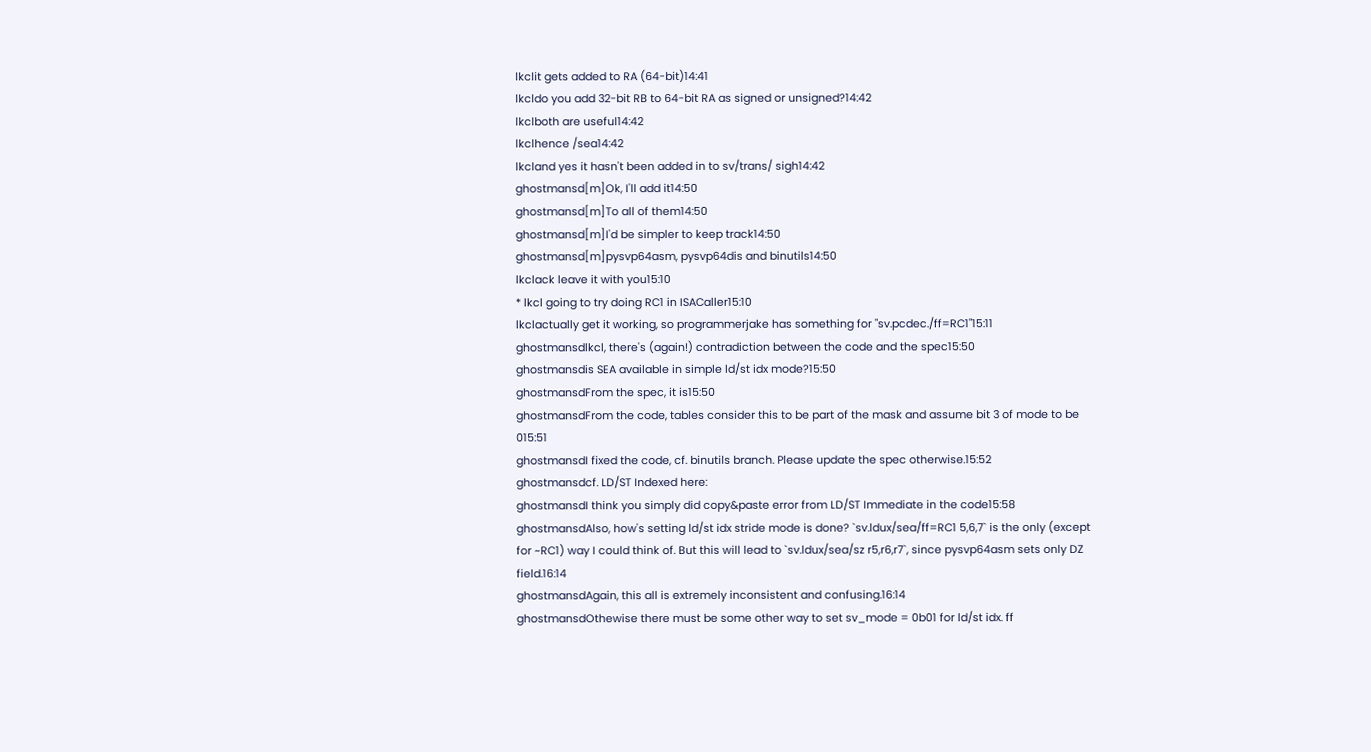lkclit gets added to RA (64-bit)14:41
lkcldo you add 32-bit RB to 64-bit RA as signed or unsigned?14:42
lkclboth are useful14:42
lkclhence /sea14:42
lkcland yes it hasn't been added in to sv/trans/ sigh14:42
ghostmansd[m]Ok, I'll add it14:50
ghostmansd[m]To all of them14:50
ghostmansd[m]I'd be simpler to keep track14:50
ghostmansd[m]pysvp64asm, pysvp64dis and binutils14:50
lkclack leave it with you15:10
* lkcl going to try doing RC1 in ISACaller15:10
lkclactually get it working, so programmerjake has something for "sv.pcdec./ff=RC1"15:11
ghostmansdlkcl, there's (again!) contradiction between the code and the spec15:50
ghostmansdis SEA available in simple ld/st idx mode?15:50
ghostmansdFrom the spec, it is15:50
ghostmansdFrom the code, tables consider this to be part of the mask and assume bit 3 of mode to be 015:51
ghostmansdI fixed the code, cf. binutils branch. Please update the spec otherwise.15:52
ghostmansdcf. LD/ST Indexed here:
ghostmansdI think you simply did copy&paste error from LD/ST Immediate in the code15:58
ghostmansdAlso, how's setting ld/st idx stride mode is done? `sv.ldux/sea/ff=RC1 5,6,7` is the only (except for ~RC1) way I could think of. But this will lead to `sv.ldux/sea/sz r5,r6,r7`, since pysvp64asm sets only DZ field.16:14
ghostmansdAgain, this all is extremely inconsistent and confusing.16:14
ghostmansdOthewise there must be some other way to set sv_mode = 0b01 for ld/st idx. ff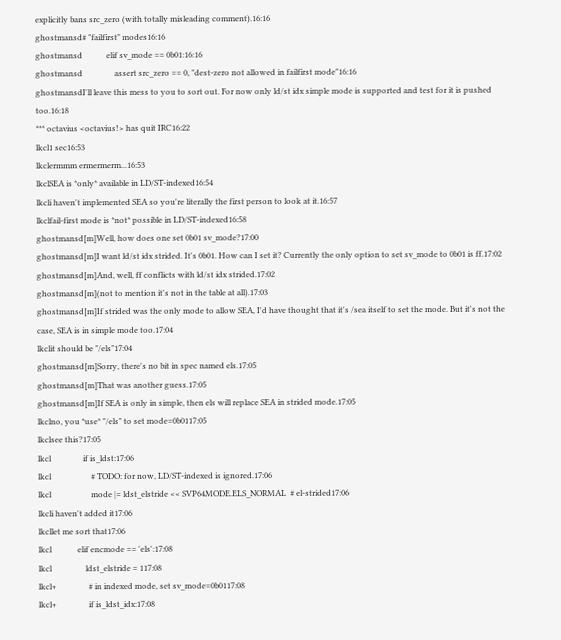explicitly bans src_zero (with totally misleading comment).16:16
ghostmansd# "failfirst" modes16:16
ghostmansd            elif sv_mode == 0b01:16:16
ghostmansd                assert src_zero == 0, "dest-zero not allowed in failfirst mode"16:16
ghostmansdI'll leave this mess to you to sort out. For now only ld/st idx simple mode is supported and test for it is pushed too.16:18
*** octavius <octavius!> has quit IRC16:22
lkcl1 sec16:53
lkclermmm ermermerm...16:53
lkclSEA is *only* available in LD/ST-indexed16:54
lkcli haven't implemented SEA so you're literally the first person to look at it.16:57
lkclfail-first mode is *not* possible in LD/ST-indexed16:58
ghostmansd[m]Well, how does one set 0b01 sv_mode?17:00
ghostmansd[m]I want ld/st idx strided. It's 0b01. How can I set it? Currently the only option to set sv_mode to 0b01 is ff.17:02
ghostmansd[m]And, well, ff conflicts with ld/st idx strided.17:02
ghostmansd[m](not to mention it's not in the table at all).17:03
ghostmansd[m]If strided was the only mode to allow SEA, I'd have thought that it's /sea itself to set the mode. But it's not the case, SEA is in simple mode too.17:04
lkclit should be "/els"17:04
ghostmansd[m]Sorry, there's no bit in spec named els.17:05
ghostmansd[m]That was another guess.17:05
ghostmansd[m]If SEA is only in simple, then els will replace SEA in strided mode.17:05
lkclno, you *use* "/els" to set mode=0b0117:05
lkclsee this?17:05
lkcl                if is_ldst:17:06
lkcl                    # TODO: for now, LD/ST-indexed is ignored.17:06
lkcl                    mode |= ldst_elstride << SVP64MODE.ELS_NORMAL  # el-strided17:06
lkcli haven't added it17:06
lkcllet me sort that17:06
lkcl             elif encmode == 'els':17:08
lkcl                 ldst_elstride = 117:08
lkcl+                # in indexed mode, set sv_mode=0b0117:08
lkcl+                if is_ldst_idx:17:08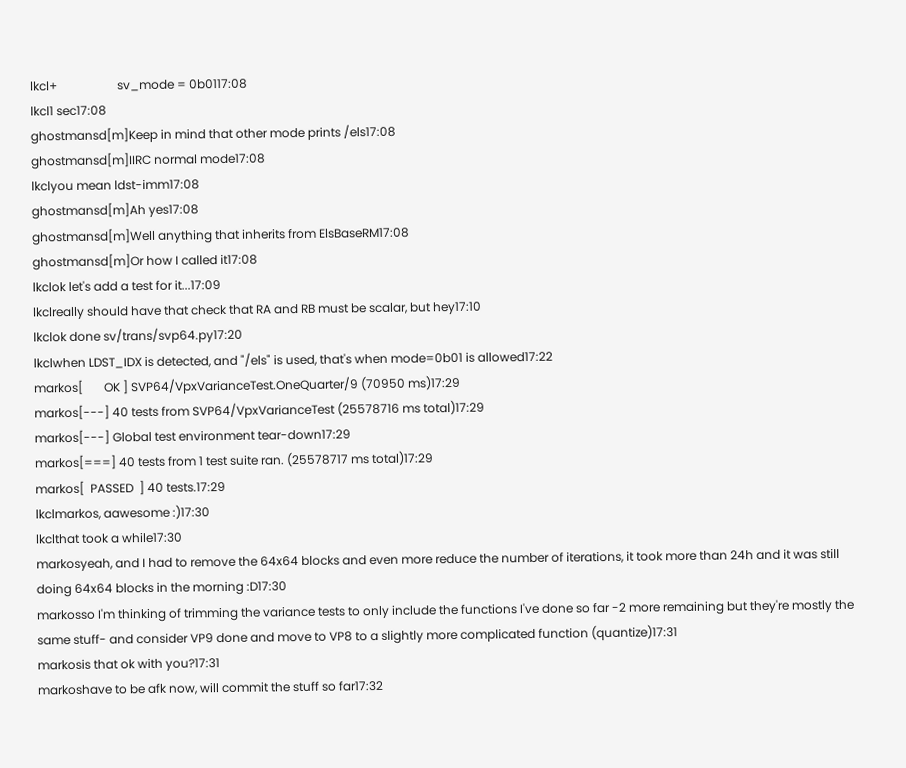lkcl+                    sv_mode = 0b0117:08
lkcl1 sec17:08
ghostmansd[m]Keep in mind that other mode prints /els17:08
ghostmansd[m]IIRC normal mode17:08
lkclyou mean ldst-imm17:08
ghostmansd[m]Ah yes17:08
ghostmansd[m]Well anything that inherits from ElsBaseRM17:08
ghostmansd[m]Or how I called it17:08
lkclok let's add a test for it...17:09
lkclreally should have that check that RA and RB must be scalar, but hey17:10
lkclok done sv/trans/svp64.py17:20
lkclwhen LDST_IDX is detected, and "/els" is used, that's when mode=0b01 is allowed17:22
markos[       OK ] SVP64/VpxVarianceTest.OneQuarter/9 (70950 ms)17:29
markos[---] 40 tests from SVP64/VpxVarianceTest (25578716 ms total)17:29
markos[---] Global test environment tear-down17:29
markos[===] 40 tests from 1 test suite ran. (25578717 ms total)17:29
markos[  PASSED  ] 40 tests.17:29
lkclmarkos, aawesome :)17:30
lkclthat took a while17:30
markosyeah, and I had to remove the 64x64 blocks and even more reduce the number of iterations, it took more than 24h and it was still doing 64x64 blocks in the morning :D17:30
markosso I'm thinking of trimming the variance tests to only include the functions I've done so far -2 more remaining but they're mostly the same stuff- and consider VP9 done and move to VP8 to a slightly more complicated function (quantize)17:31
markosis that ok with you?17:31
markoshave to be afk now, will commit the stuff so far17:32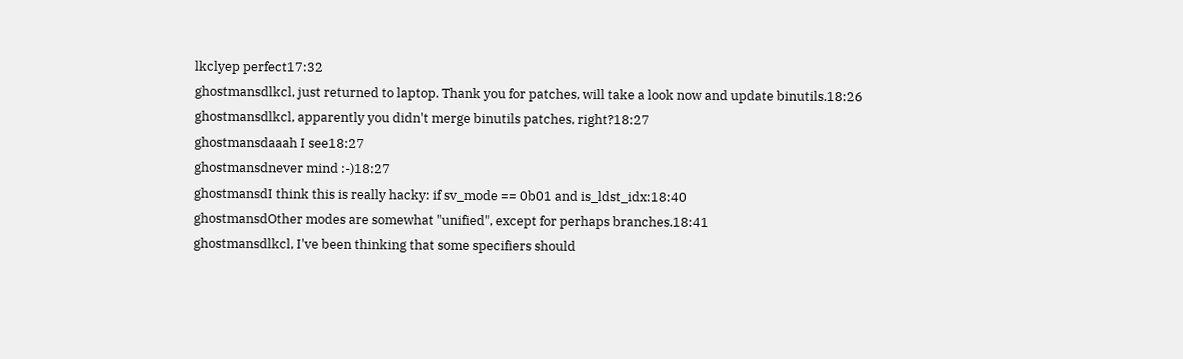lkclyep perfect17:32
ghostmansdlkcl, just returned to laptop. Thank you for patches, will take a look now and update binutils.18:26
ghostmansdlkcl, apparently you didn't merge binutils patches, right?18:27
ghostmansdaaah I see18:27
ghostmansdnever mind :-)18:27
ghostmansdI think this is really hacky: if sv_mode == 0b01 and is_ldst_idx:18:40
ghostmansdOther modes are somewhat "unified", except for perhaps branches.18:41
ghostmansdlkcl, I've been thinking that some specifiers should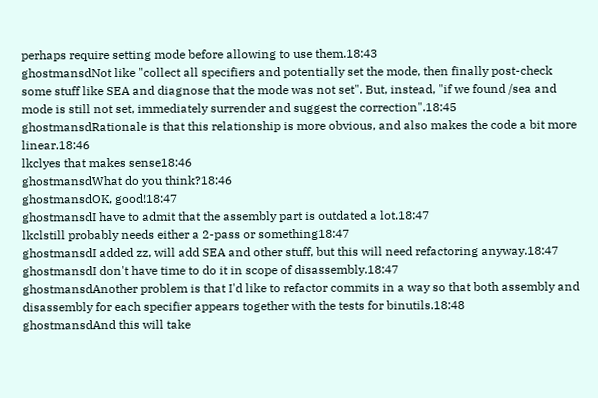perhaps require setting mode before allowing to use them.18:43
ghostmansdNot like "collect all specifiers and potentially set the mode, then finally post-check some stuff like SEA and diagnose that the mode was not set". But, instead, "if we found /sea and mode is still not set, immediately surrender and suggest the correction".18:45
ghostmansdRationale is that this relationship is more obvious, and also makes the code a bit more linear.18:46
lkclyes that makes sense18:46
ghostmansdWhat do you think?18:46
ghostmansdOK, good!18:47
ghostmansdI have to admit that the assembly part is outdated a lot.18:47
lkclstill probably needs either a 2-pass or something18:47
ghostmansdI added zz, will add SEA and other stuff, but this will need refactoring anyway.18:47
ghostmansdI don't have time to do it in scope of disassembly.18:47
ghostmansdAnother problem is that I'd like to refactor commits in a way so that both assembly and disassembly for each specifier appears together with the tests for binutils.18:48
ghostmansdAnd this will take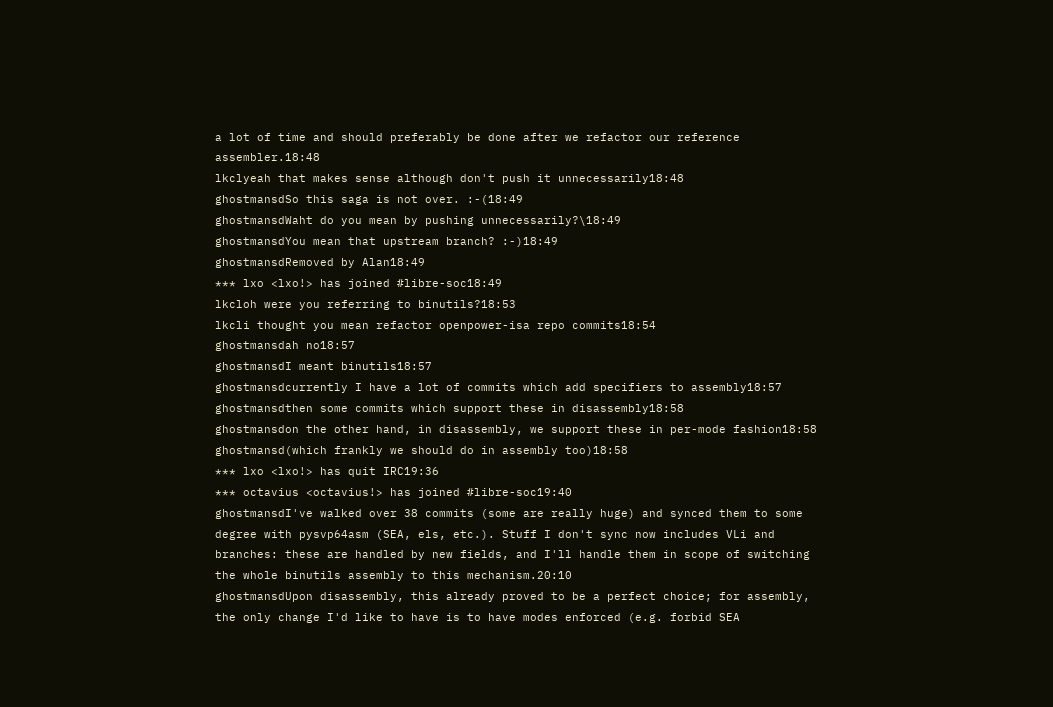a lot of time and should preferably be done after we refactor our reference assembler.18:48
lkclyeah that makes sense although don't push it unnecessarily18:48
ghostmansdSo this saga is not over. :-(18:49
ghostmansdWaht do you mean by pushing unnecessarily?\18:49
ghostmansdYou mean that upstream branch? :-)18:49
ghostmansdRemoved by Alan18:49
*** lxo <lxo!> has joined #libre-soc18:49
lkcloh were you referring to binutils?18:53
lkcli thought you mean refactor openpower-isa repo commits18:54
ghostmansdah no18:57
ghostmansdI meant binutils18:57
ghostmansdcurrently I have a lot of commits which add specifiers to assembly18:57
ghostmansdthen some commits which support these in disassembly18:58
ghostmansdon the other hand, in disassembly, we support these in per-mode fashion18:58
ghostmansd(which frankly we should do in assembly too)18:58
*** lxo <lxo!> has quit IRC19:36
*** octavius <octavius!> has joined #libre-soc19:40
ghostmansdI've walked over 38 commits (some are really huge) and synced them to some degree with pysvp64asm (SEA, els, etc.). Stuff I don't sync now includes VLi and branches: these are handled by new fields, and I'll handle them in scope of switching the whole binutils assembly to this mechanism.20:10
ghostmansdUpon disassembly, this already proved to be a perfect choice; for assembly, the only change I'd like to have is to have modes enforced (e.g. forbid SEA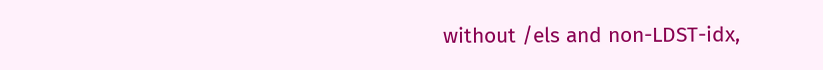without /els and non-LDST-idx,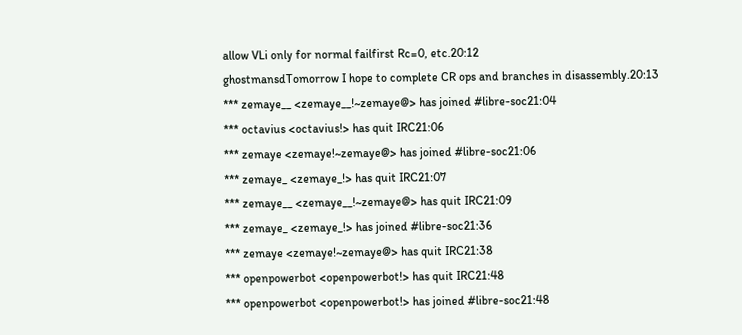allow VLi only for normal failfirst Rc=0, etc.20:12
ghostmansdTomorrow I hope to complete CR ops and branches in disassembly.20:13
*** zemaye__ <zemaye__!~zemaye@> has joined #libre-soc21:04
*** octavius <octavius!> has quit IRC21:06
*** zemaye <zemaye!~zemaye@> has joined #libre-soc21:06
*** zemaye_ <zemaye_!> has quit IRC21:07
*** zemaye__ <zemaye__!~zemaye@> has quit IRC21:09
*** zemaye_ <zemaye_!> has joined #libre-soc21:36
*** zemaye <zemaye!~zemaye@> has quit IRC21:38
*** openpowerbot <openpowerbot!> has quit IRC21:48
*** openpowerbot <openpowerbot!> has joined #libre-soc21:48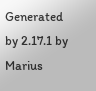Generated by 2.17.1 by Marius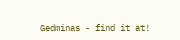Gedminas - find it at!